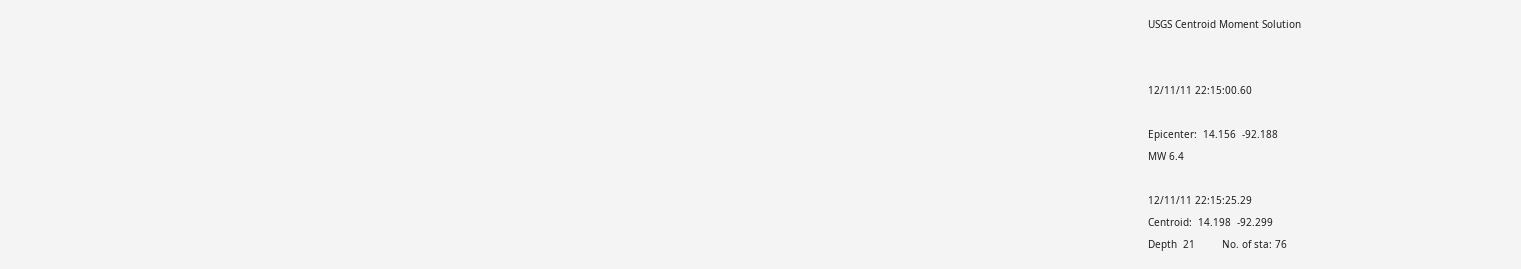USGS Centroid Moment Solution


12/11/11 22:15:00.60

Epicenter:  14.156  -92.188
MW 6.4

12/11/11 22:15:25.29
Centroid:  14.198  -92.299
Depth  21         No. of sta: 76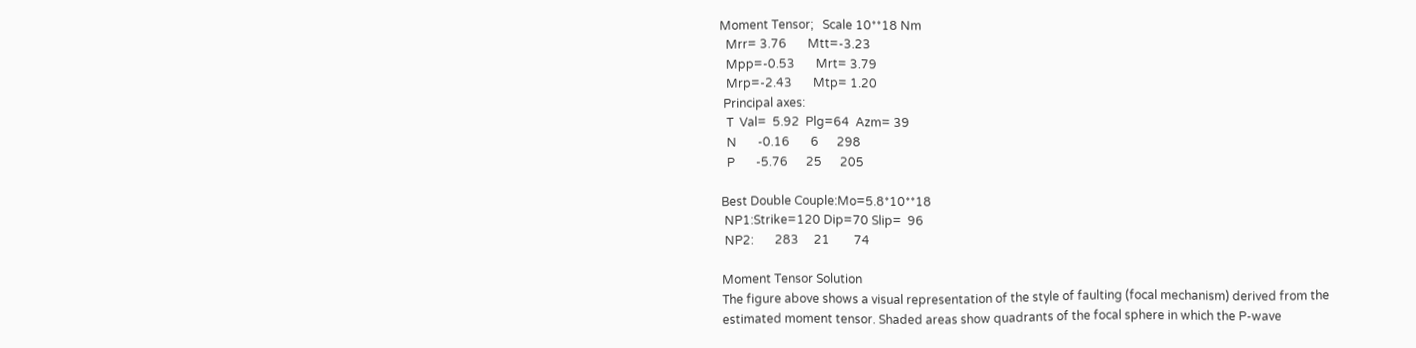Moment Tensor;   Scale 10**18 Nm
  Mrr= 3.76       Mtt=-3.23
  Mpp=-0.53       Mrt= 3.79
  Mrp=-2.43       Mtp= 1.20
 Principal axes:
  T  Val=  5.92  Plg=64  Azm= 39
  N       -0.16       6      298
  P       -5.76      25      205

Best Double Couple:Mo=5.8*10**18
 NP1:Strike=120 Dip=70 Slip=  96
 NP2:       283     21        74

Moment Tensor Solution
The figure above shows a visual representation of the style of faulting (focal mechanism) derived from the estimated moment tensor. Shaded areas show quadrants of the focal sphere in which the P-wave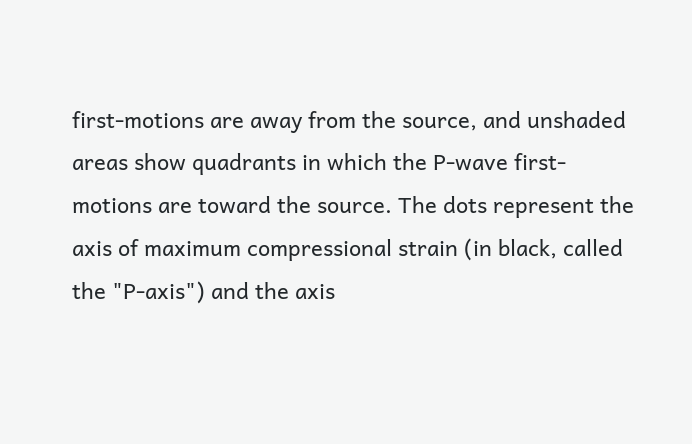first-motions are away from the source, and unshaded areas show quadrants in which the P-wave first-motions are toward the source. The dots represent the axis of maximum compressional strain (in black, called the "P-axis") and the axis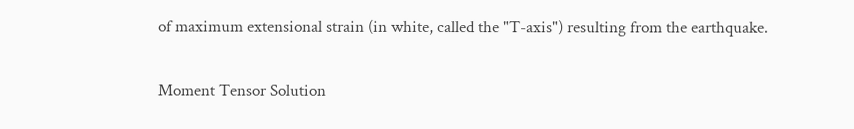of maximum extensional strain (in white, called the "T-axis") resulting from the earthquake.

Moment Tensor Solution